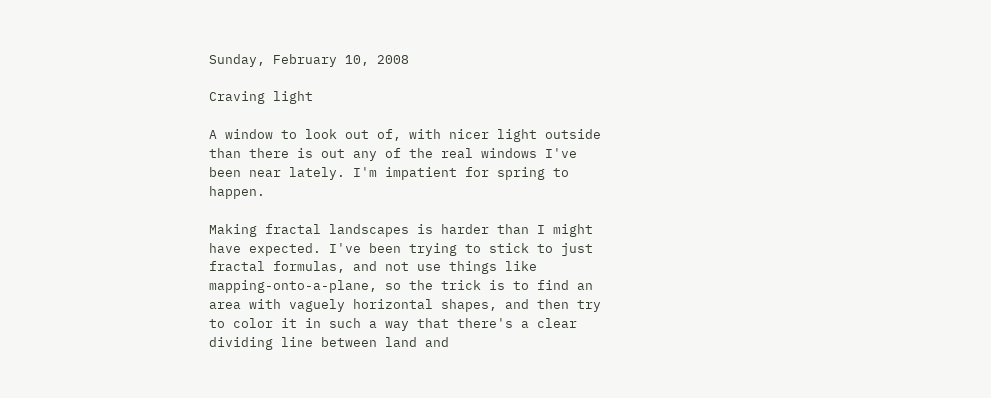Sunday, February 10, 2008

Craving light

A window to look out of, with nicer light outside than there is out any of the real windows I've been near lately. I'm impatient for spring to happen.

Making fractal landscapes is harder than I might have expected. I've been trying to stick to just fractal formulas, and not use things like mapping-onto-a-plane, so the trick is to find an area with vaguely horizontal shapes, and then try to color it in such a way that there's a clear dividing line between land and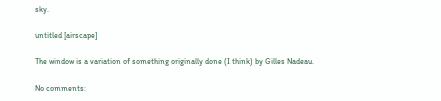sky.

untitled [airscape]

The window is a variation of something originally done (I think) by Gilles Nadeau.

No comments: